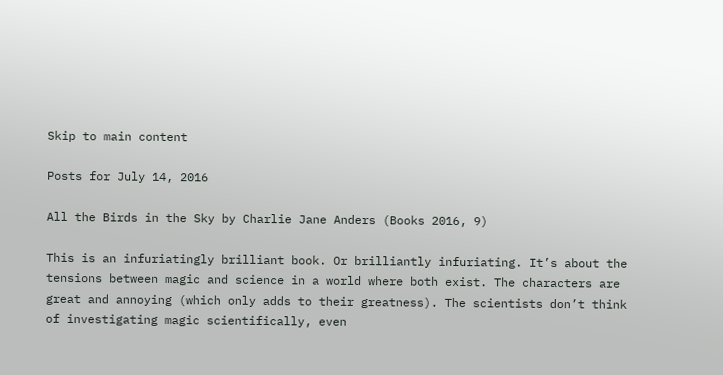Skip to main content

Posts for July 14, 2016

All the Birds in the Sky by Charlie Jane Anders (Books 2016, 9)

This is an infuriatingly brilliant book. Or brilliantly infuriating. It’s about the tensions between magic and science in a world where both exist. The characters are great and annoying (which only adds to their greatness). The scientists don’t think of investigating magic scientifically, even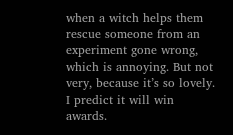when a witch helps them rescue someone from an experiment gone wrong, which is annoying. But not very, because it’s so lovely. I predict it will win awards.